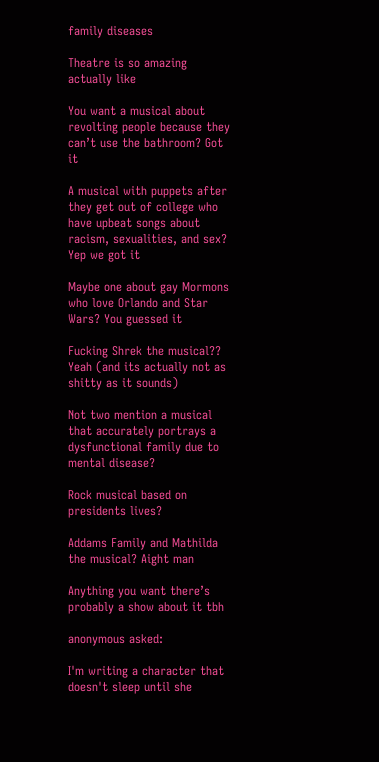family diseases

Theatre is so amazing actually like

You want a musical about revolting people because they can’t use the bathroom? Got it

A musical with puppets after they get out of college who have upbeat songs about racism, sexualities, and sex? Yep we got it

Maybe one about gay Mormons who love Orlando and Star Wars? You guessed it

Fucking Shrek the musical?? Yeah (and its actually not as shitty as it sounds)

Not two mention a musical that accurately portrays a dysfunctional family due to mental disease?

Rock musical based on presidents lives?

Addams Family and Mathilda the musical? Aight man

Anything you want there’s probably a show about it tbh

anonymous asked:

I'm writing a character that doesn't sleep until she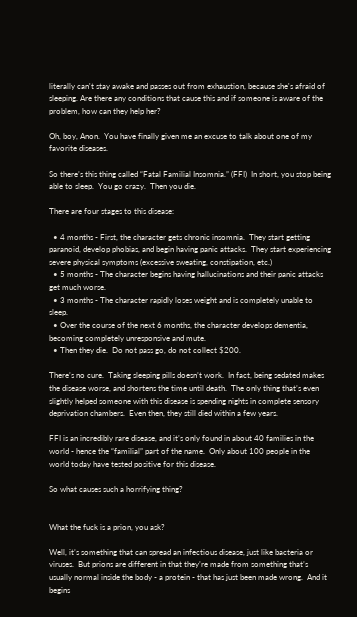literally can't stay awake and passes out from exhaustion, because she's afraid of sleeping. Are there any conditions that cause this and if someone is aware of the problem, how can they help her?

Oh, boy, Anon.  You have finally given me an excuse to talk about one of my favorite diseases.

So there’s this thing called “Fatal Familial Insomnia.” (FFI)  In short, you stop being able to sleep.  You go crazy.  Then you die.

There are four stages to this disease:

  • 4 months - First, the character gets chronic insomnia.  They start getting paranoid, develop phobias, and begin having panic attacks.  They start experiencing severe physical symptoms (excessive sweating, constipation, etc.)
  • 5 months - The character begins having hallucinations and their panic attacks get much worse.
  • 3 months - The character rapidly loses weight and is completely unable to sleep.
  • Over the course of the next 6 months, the character develops dementia, becoming completely unresponsive and mute.
  • Then they die.  Do not pass go, do not collect $200.

There’s no cure.  Taking sleeping pills doesn’t work.  In fact, being sedated makes the disease worse, and shortens the time until death.  The only thing that’s even slightly helped someone with this disease is spending nights in complete sensory deprivation chambers.  Even then, they still died within a few years.

FFI is an incredibly rare disease, and it’s only found in about 40 families in the world - hence the “familial” part of the name.  Only about 100 people in the world today have tested positive for this disease.

So what causes such a horrifying thing?


What the fuck is a prion, you ask?

Well, it’s something that can spread an infectious disease, just like bacteria or viruses.  But prions are different in that they’re made from something that’s usually normal inside the body - a protein - that has just been made wrong.  And it begins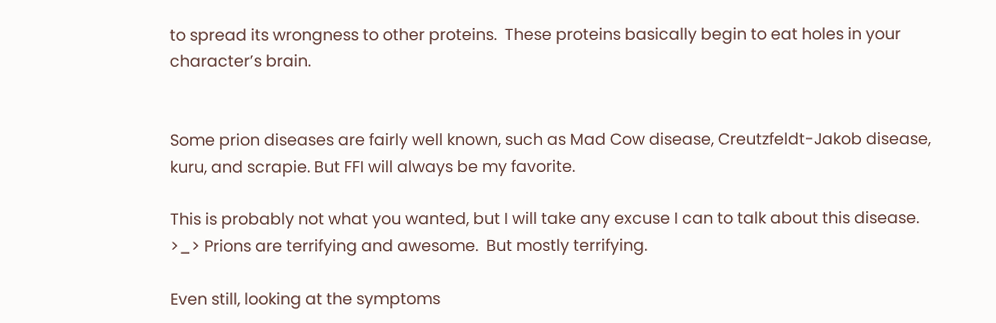to spread its wrongness to other proteins.  These proteins basically begin to eat holes in your character’s brain.


Some prion diseases are fairly well known, such as Mad Cow disease, Creutzfeldt-Jakob disease, kuru, and scrapie. But FFI will always be my favorite.

This is probably not what you wanted, but I will take any excuse I can to talk about this disease. >_> Prions are terrifying and awesome.  But mostly terrifying.

Even still, looking at the symptoms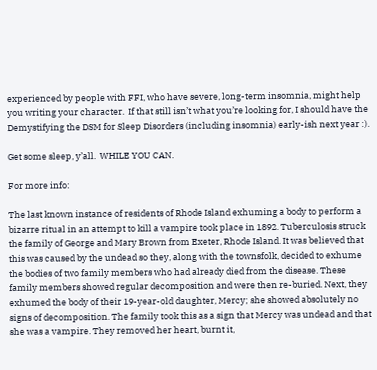experienced by people with FFI, who have severe, long-term insomnia, might help you writing your character.  If that still isn’t what you’re looking for, I should have the Demystifying the DSM for Sleep Disorders (including insomnia) early-ish next year :).

Get some sleep, y’all.  WHILE YOU CAN.

For more info:

The last known instance of residents of Rhode Island exhuming a body to perform a bizarre ritual in an attempt to kill a vampire took place in 1892. Tuberculosis struck the family of George and Mary Brown from Exeter, Rhode Island. It was believed that this was caused by the undead so they, along with the townsfolk, decided to exhume the bodies of two family members who had already died from the disease. These family members showed regular decomposition and were then re-buried. Next, they exhumed the body of their 19-year-old daughter, Mercy; she showed absolutely no signs of decomposition. The family took this as a sign that Mercy was undead and that she was a vampire. They removed her heart, burnt it,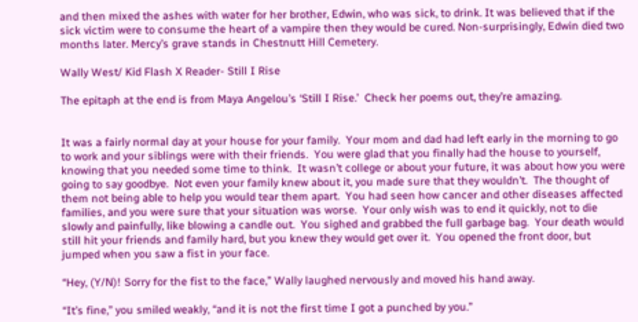and then mixed the ashes with water for her brother, Edwin, who was sick, to drink. It was believed that if the sick victim were to consume the heart of a vampire then they would be cured. Non-surprisingly, Edwin died two months later. Mercy’s grave stands in Chestnutt Hill Cemetery.

Wally West/ Kid Flash X Reader- Still I Rise

The epitaph at the end is from Maya Angelou’s ‘Still I Rise.’  Check her poems out, they’re amazing.


It was a fairly normal day at your house for your family.  Your mom and dad had left early in the morning to go to work and your siblings were with their friends.  You were glad that you finally had the house to yourself, knowing that you needed some time to think.  It wasn’t college or about your future, it was about how you were going to say goodbye.  Not even your family knew about it, you made sure that they wouldn’t.  The thought of them not being able to help you would tear them apart.  You had seen how cancer and other diseases affected families, and you were sure that your situation was worse.  Your only wish was to end it quickly, not to die slowly and painfully, like blowing a candle out.  You sighed and grabbed the full garbage bag.  Your death would still hit your friends and family hard, but you knew they would get over it.  You opened the front door, but jumped when you saw a fist in your face.

“Hey, (Y/N)! Sorry for the fist to the face,” Wally laughed nervously and moved his hand away.

“It’s fine,” you smiled weakly, “and it is not the first time I got a punched by you.”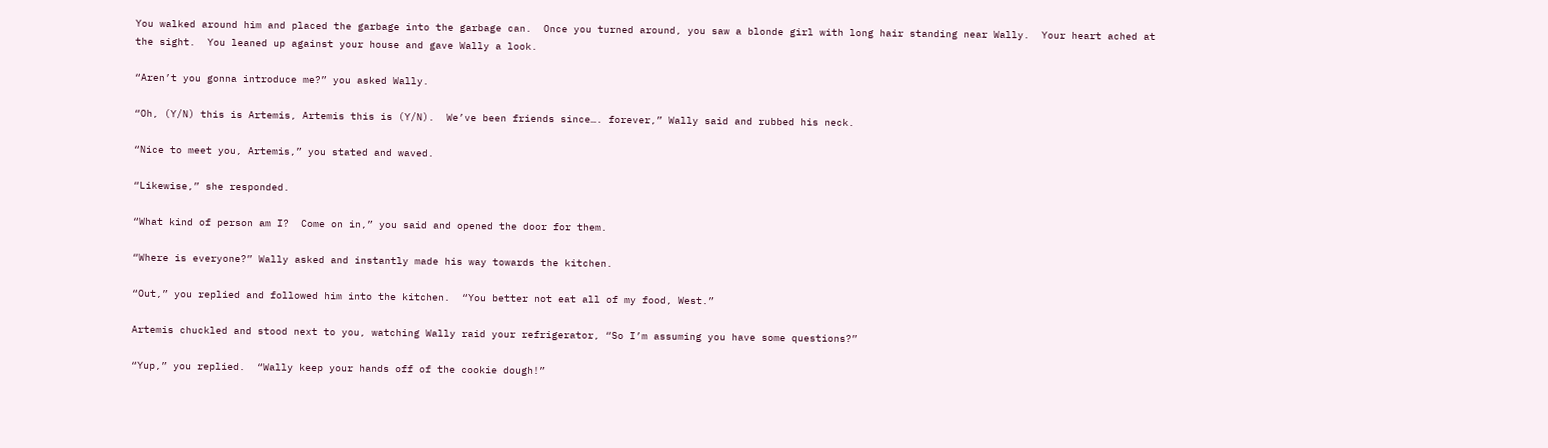You walked around him and placed the garbage into the garbage can.  Once you turned around, you saw a blonde girl with long hair standing near Wally.  Your heart ached at the sight.  You leaned up against your house and gave Wally a look.

“Aren’t you gonna introduce me?” you asked Wally.

“Oh, (Y/N) this is Artemis, Artemis this is (Y/N).  We’ve been friends since…. forever,” Wally said and rubbed his neck.

“Nice to meet you, Artemis,” you stated and waved.

“Likewise,” she responded.

“What kind of person am I?  Come on in,” you said and opened the door for them.

“Where is everyone?” Wally asked and instantly made his way towards the kitchen.

“Out,” you replied and followed him into the kitchen.  “You better not eat all of my food, West.”

Artemis chuckled and stood next to you, watching Wally raid your refrigerator, “So I’m assuming you have some questions?”

“Yup,” you replied.  “Wally keep your hands off of the cookie dough!”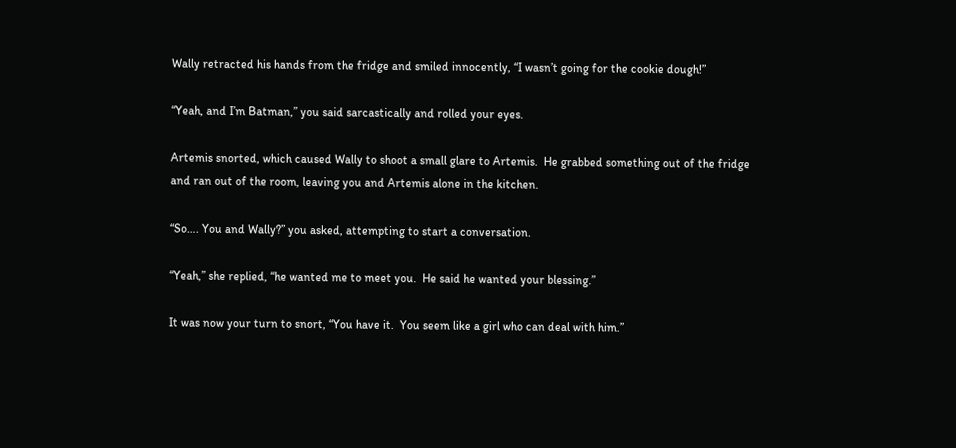Wally retracted his hands from the fridge and smiled innocently, “I wasn’t going for the cookie dough!”

“Yeah, and I’m Batman,” you said sarcastically and rolled your eyes.

Artemis snorted, which caused Wally to shoot a small glare to Artemis.  He grabbed something out of the fridge and ran out of the room, leaving you and Artemis alone in the kitchen.

“So…. You and Wally?” you asked, attempting to start a conversation.

“Yeah,” she replied, “he wanted me to meet you.  He said he wanted your blessing.”

It was now your turn to snort, “You have it.  You seem like a girl who can deal with him.”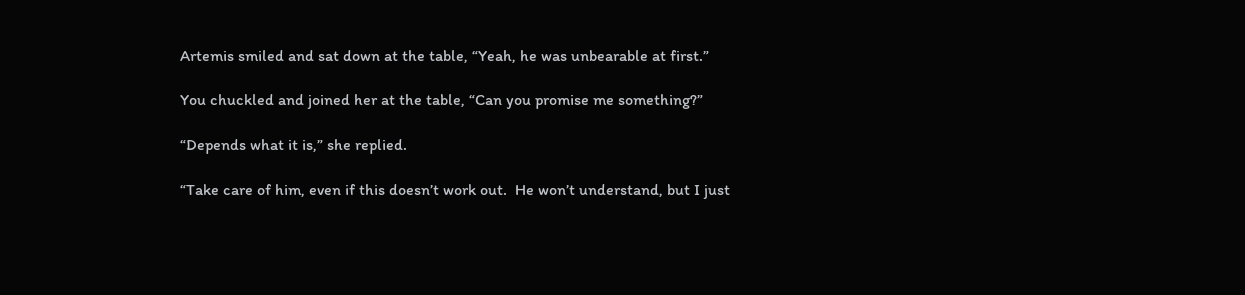Artemis smiled and sat down at the table, “Yeah, he was unbearable at first.”

You chuckled and joined her at the table, “Can you promise me something?”

“Depends what it is,” she replied.

“Take care of him, even if this doesn’t work out.  He won’t understand, but I just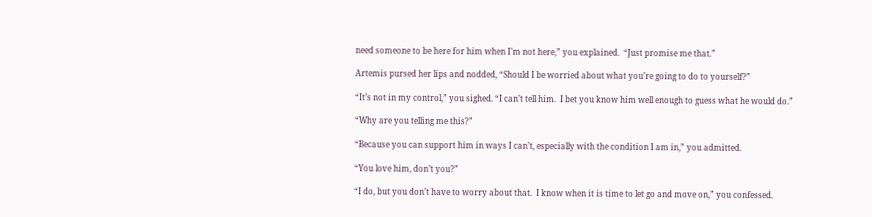need someone to be here for him when I’m not here,” you explained.  “Just promise me that.”

Artemis pursed her lips and nodded, “Should I be worried about what you’re going to do to yourself?”

“It’s not in my control,” you sighed. “I can’t tell him.  I bet you know him well enough to guess what he would do.”

“Why are you telling me this?”

“Because you can support him in ways I can’t, especially with the condition I am in,” you admitted.

“You love him, don’t you?”

“I do, but you don’t have to worry about that.  I know when it is time to let go and move on,” you confessed.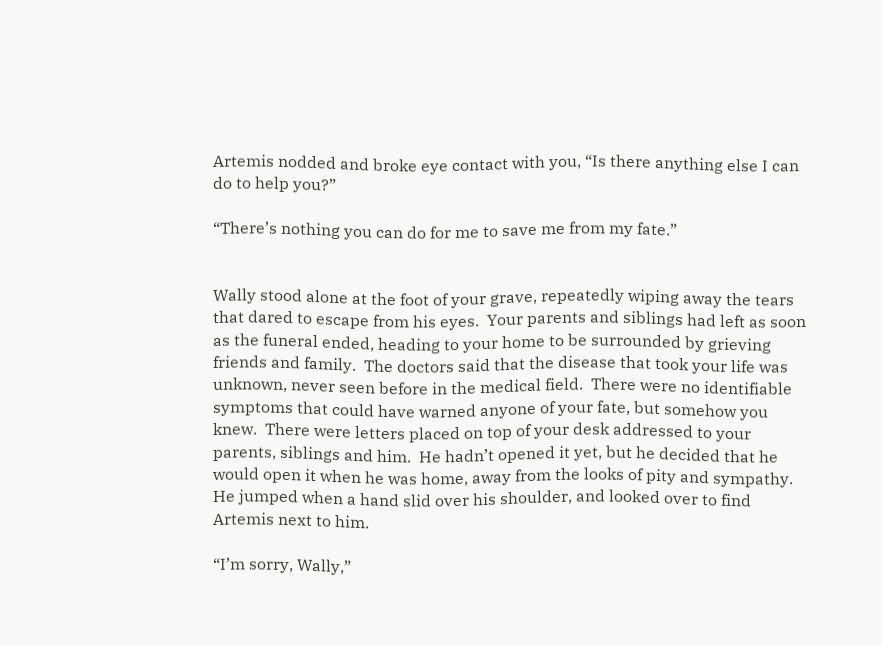Artemis nodded and broke eye contact with you, “Is there anything else I can do to help you?”

“There’s nothing you can do for me to save me from my fate.”


Wally stood alone at the foot of your grave, repeatedly wiping away the tears that dared to escape from his eyes.  Your parents and siblings had left as soon as the funeral ended, heading to your home to be surrounded by grieving friends and family.  The doctors said that the disease that took your life was unknown, never seen before in the medical field.  There were no identifiable symptoms that could have warned anyone of your fate, but somehow you knew.  There were letters placed on top of your desk addressed to your parents, siblings and him.  He hadn’t opened it yet, but he decided that he would open it when he was home, away from the looks of pity and sympathy.  He jumped when a hand slid over his shoulder, and looked over to find Artemis next to him.

“I’m sorry, Wally,”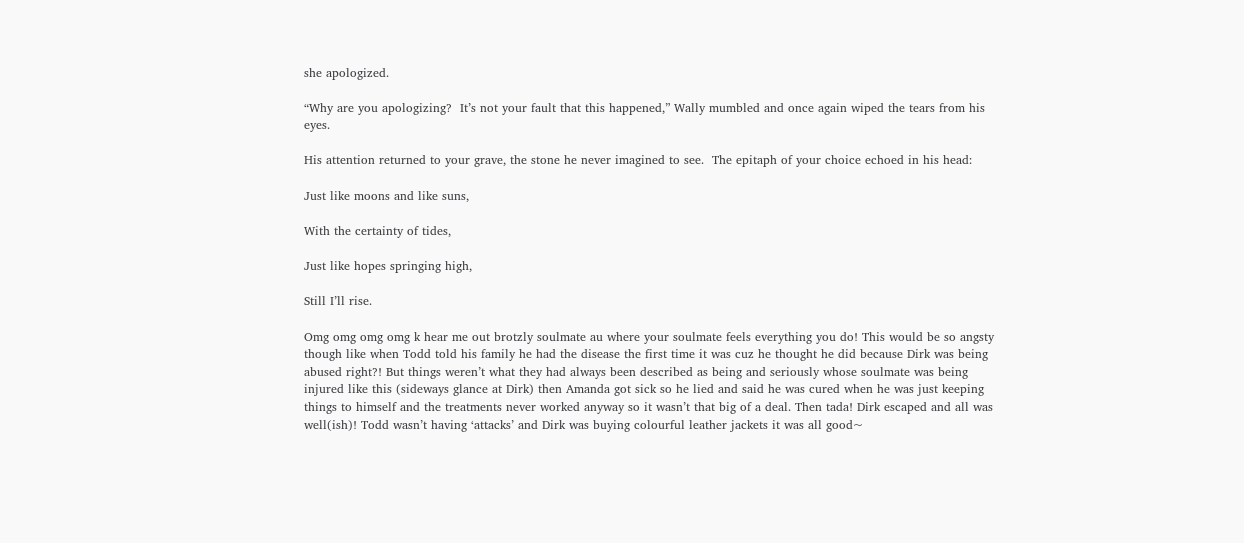she apologized.

“Why are you apologizing?  It’s not your fault that this happened,” Wally mumbled and once again wiped the tears from his eyes.

His attention returned to your grave, the stone he never imagined to see.  The epitaph of your choice echoed in his head:

Just like moons and like suns,

With the certainty of tides,

Just like hopes springing high,

Still I’ll rise.

Omg omg omg omg k hear me out brotzly soulmate au where your soulmate feels everything you do! This would be so angsty though like when Todd told his family he had the disease the first time it was cuz he thought he did because Dirk was being abused right?! But things weren’t what they had always been described as being and seriously whose soulmate was being injured like this (sideways glance at Dirk) then Amanda got sick so he lied and said he was cured when he was just keeping things to himself and the treatments never worked anyway so it wasn’t that big of a deal. Then tada! Dirk escaped and all was well(ish)! Todd wasn’t having ‘attacks’ and Dirk was buying colourful leather jackets it was all good~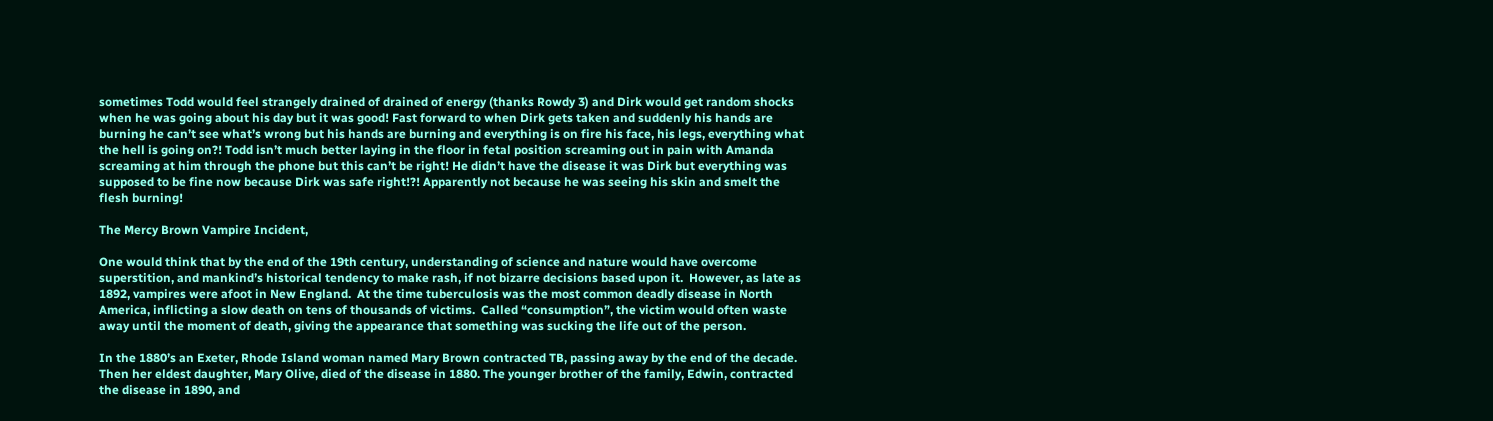sometimes Todd would feel strangely drained of drained of energy (thanks Rowdy 3) and Dirk would get random shocks when he was going about his day but it was good! Fast forward to when Dirk gets taken and suddenly his hands are burning he can’t see what’s wrong but his hands are burning and everything is on fire his face, his legs, everything what the hell is going on?! Todd isn’t much better laying in the floor in fetal position screaming out in pain with Amanda screaming at him through the phone but this can’t be right! He didn’t have the disease it was Dirk but everything was supposed to be fine now because Dirk was safe right!?! Apparently not because he was seeing his skin and smelt the flesh burning!

The Mercy Brown Vampire Incident,

One would think that by the end of the 19th century, understanding of science and nature would have overcome superstition, and mankind’s historical tendency to make rash, if not bizarre decisions based upon it.  However, as late as 1892, vampires were afoot in New England.  At the time tuberculosis was the most common deadly disease in North America, inflicting a slow death on tens of thousands of victims.  Called “consumption”, the victim would often waste away until the moment of death, giving the appearance that something was sucking the life out of the person.

In the 1880’s an Exeter, Rhode Island woman named Mary Brown contracted TB, passing away by the end of the decade. Then her eldest daughter, Mary Olive, died of the disease in 1880. The younger brother of the family, Edwin, contracted the disease in 1890, and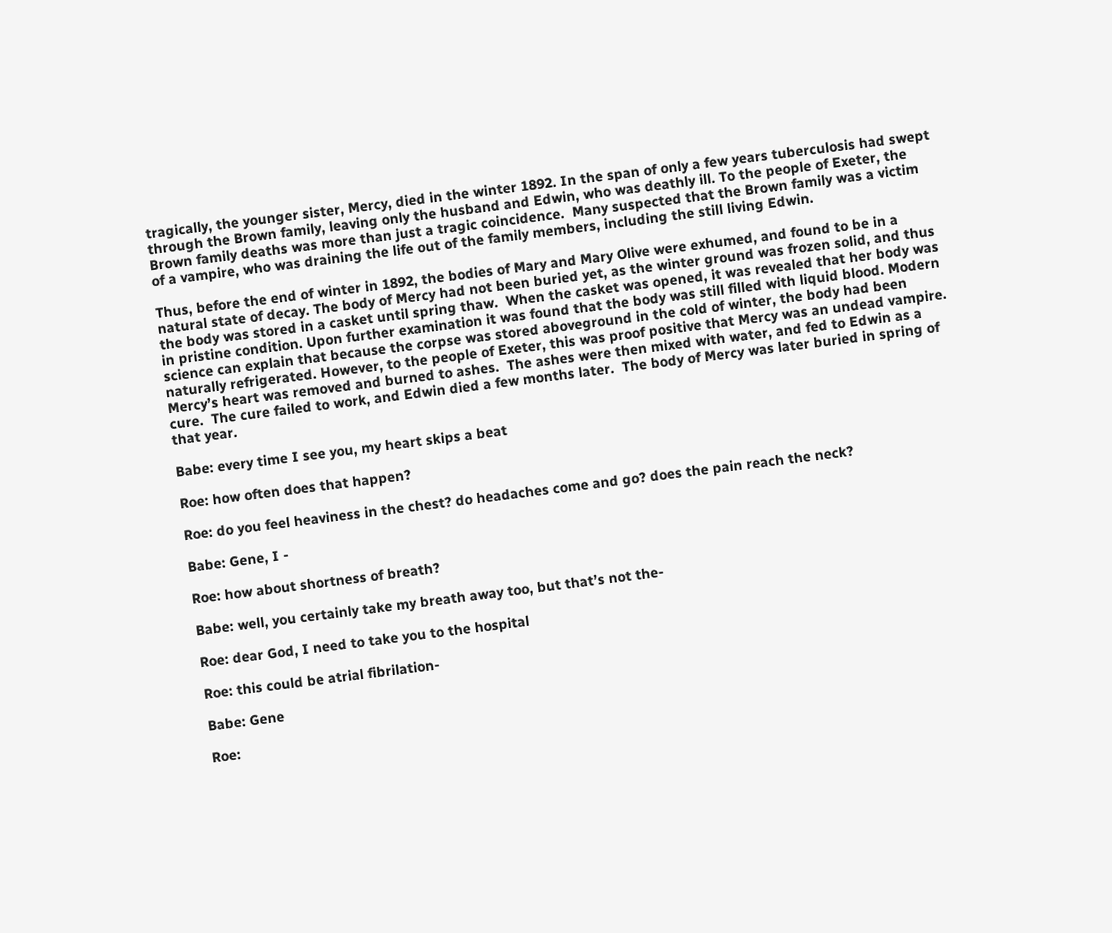tragically, the younger sister, Mercy, died in the winter 1892. In the span of only a few years tuberculosis had swept through the Brown family, leaving only the husband and Edwin, who was deathly ill. To the people of Exeter, the Brown family deaths was more than just a tragic coincidence.  Many suspected that the Brown family was a victim of a vampire, who was draining the life out of the family members, including the still living Edwin.

Thus, before the end of winter in 1892, the bodies of Mary and Mary Olive were exhumed, and found to be in a natural state of decay. The body of Mercy had not been buried yet, as the winter ground was frozen solid, and thus the body was stored in a casket until spring thaw.  When the casket was opened, it was revealed that her body was in pristine condition. Upon further examination it was found that the body was still filled with liquid blood. Modern science can explain that because the corpse was stored aboveground in the cold of winter, the body had been naturally refrigerated. However, to the people of Exeter, this was proof positive that Mercy was an undead vampire. Mercy’s heart was removed and burned to ashes.  The ashes were then mixed with water, and fed to Edwin as a cure.  The cure failed to work, and Edwin died a few months later.  The body of Mercy was later buried in spring of that year.

Babe: every time I see you, my heart skips a beat

Roe: how often does that happen?

Roe: do you feel heaviness in the chest? do headaches come and go? does the pain reach the neck?

Babe: Gene, I -

Roe: how about shortness of breath?

Babe: well, you certainly take my breath away too, but that’s not the-

Roe: dear God, I need to take you to the hospital

Roe: this could be atrial fibrilation-

Babe: Gene

Roe: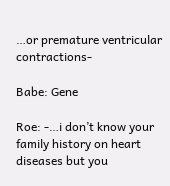…or premature ventricular contractions-

Babe: Gene

Roe: -…i don’t know your family history on heart diseases but you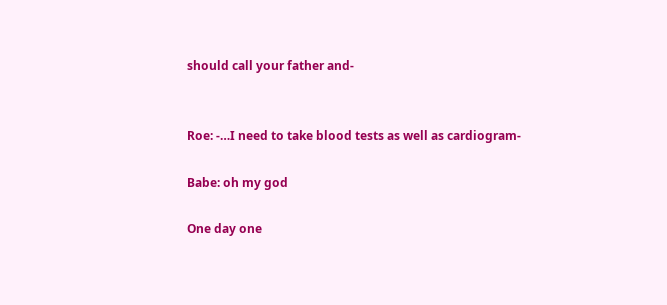should call your father and-


Roe: -…I need to take blood tests as well as cardiogram-

Babe: oh my god

One day one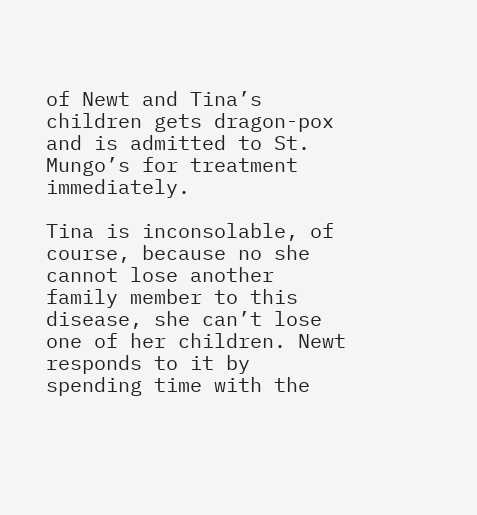of Newt and Tina’s children gets dragon-pox and is admitted to St. Mungo’s for treatment immediately.

Tina is inconsolable, of course, because no she cannot lose another family member to this disease, she can’t lose one of her children. Newt responds to it by spending time with the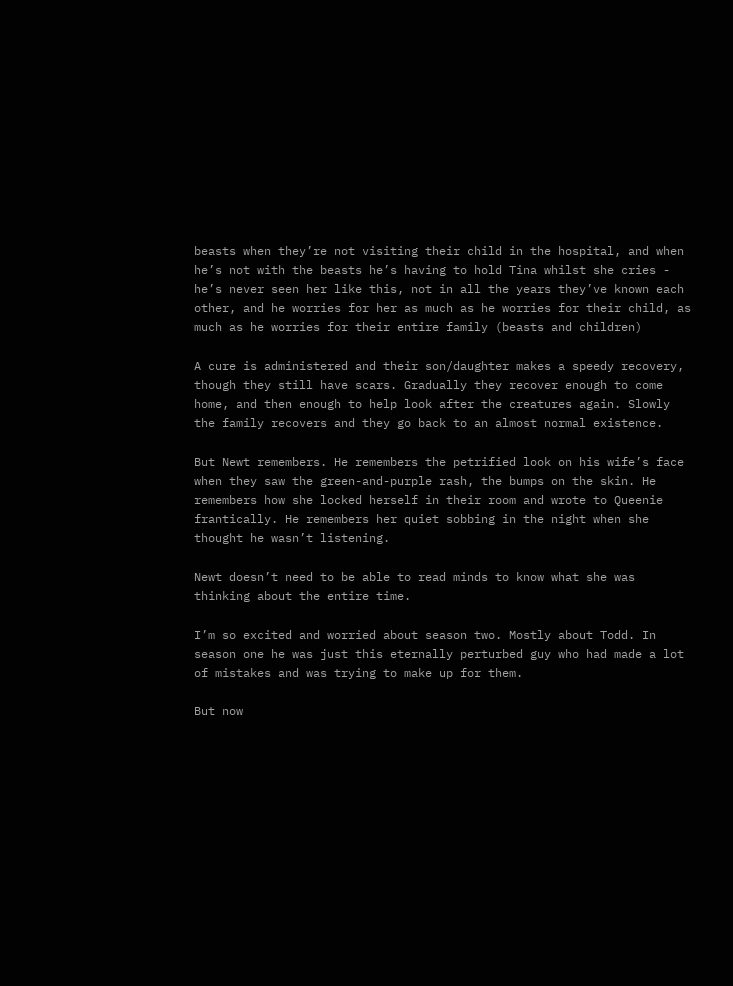beasts when they’re not visiting their child in the hospital, and when he’s not with the beasts he’s having to hold Tina whilst she cries - he’s never seen her like this, not in all the years they’ve known each other, and he worries for her as much as he worries for their child, as much as he worries for their entire family (beasts and children)

A cure is administered and their son/daughter makes a speedy recovery, though they still have scars. Gradually they recover enough to come home, and then enough to help look after the creatures again. Slowly the family recovers and they go back to an almost normal existence.

But Newt remembers. He remembers the petrified look on his wife’s face when they saw the green-and-purple rash, the bumps on the skin. He remembers how she locked herself in their room and wrote to Queenie frantically. He remembers her quiet sobbing in the night when she thought he wasn’t listening.

Newt doesn’t need to be able to read minds to know what she was thinking about the entire time.

I’m so excited and worried about season two. Mostly about Todd. In season one he was just this eternally perturbed guy who had made a lot of mistakes and was trying to make up for them.

But now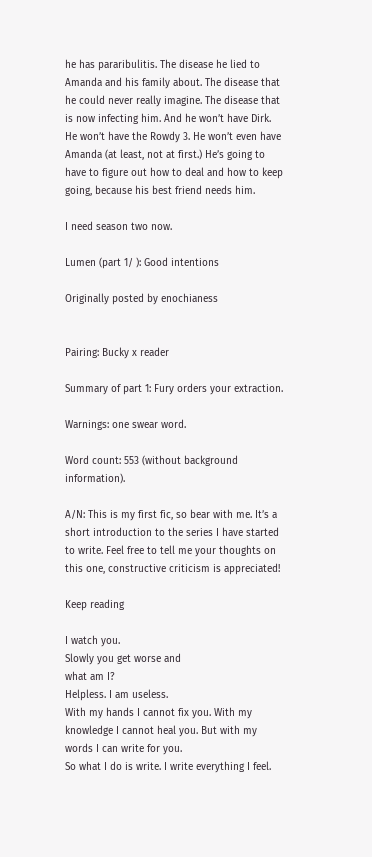he has pararibulitis. The disease he lied to Amanda and his family about. The disease that he could never really imagine. The disease that is now infecting him. And he won’t have Dirk. He won’t have the Rowdy 3. He won’t even have Amanda (at least, not at first.) He’s going to have to figure out how to deal and how to keep going, because his best friend needs him.

I need season two now.

Lumen (part 1/ ): Good intentions

Originally posted by enochianess


Pairing: Bucky x reader

Summary of part 1: Fury orders your extraction.

Warnings: one swear word.

Word count: 553 (without background information).

A/N: This is my first fic, so bear with me. It’s a short introduction to the series I have started to write. Feel free to tell me your thoughts on this one, constructive criticism is appreciated!

Keep reading

I watch you.
Slowly you get worse and
what am I?
Helpless. I am useless.
With my hands I cannot fix you. With my knowledge I cannot heal you. But with my words I can write for you.
So what I do is write. I write everything I feel.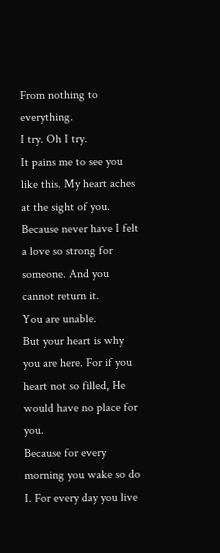From nothing to everything.
I try. Oh I try.
It pains me to see you like this. My heart aches at the sight of you. Because never have I felt a love so strong for someone. And you cannot return it.
You are unable.
But your heart is why you are here. For if you heart not so filled, He would have no place for you.
Because for every morning you wake so do I. For every day you live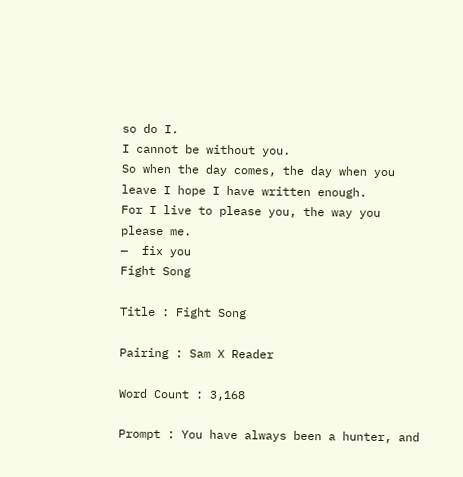so do I.
I cannot be without you.
So when the day comes, the day when you leave I hope I have written enough.
For I live to please you, the way you please me.
—  fix you
Fight Song

Title : Fight Song

Pairing : Sam X Reader

Word Count : 3,168

Prompt : You have always been a hunter, and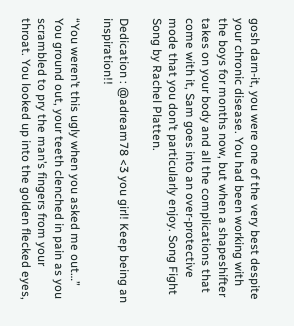gosh darn-it, you were one of the very best despite your chronic disease. You had been working with the boys for months now, but when a shapeshifter takes on your body and all the complications that come with it, Sam goes into an over-protective mode that you don’t particularly enjoy. Song Fight Song by Rachel Platten.

Dedication : @adream78 <3 you girl! Keep being an inspiration!!

“You weren’t this ugly when you asked me out…” You ground out, your teeth clenched in pain as you scrambled to pry the man’s fingers from your throat. You looked up into the golden flecked eyes,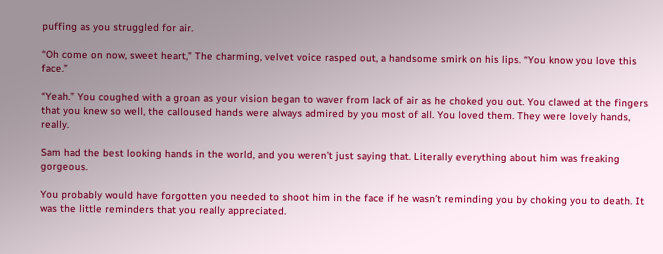puffing as you struggled for air.

“Oh come on now, sweet heart,” The charming, velvet voice rasped out, a handsome smirk on his lips. “You know you love this face.”

“Yeah.” You coughed with a groan as your vision began to waver from lack of air as he choked you out. You clawed at the fingers that you knew so well, the calloused hands were always admired by you most of all. You loved them. They were lovely hands, really.

Sam had the best looking hands in the world, and you weren’t just saying that. Literally everything about him was freaking gorgeous.

You probably would have forgotten you needed to shoot him in the face if he wasn’t reminding you by choking you to death. It was the little reminders that you really appreciated.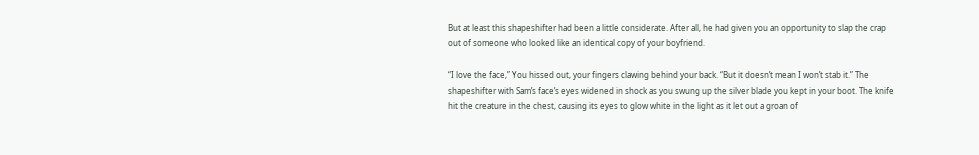But at least this shapeshifter had been a little considerate. After all, he had given you an opportunity to slap the crap out of someone who looked like an identical copy of your boyfriend.

“I love the face,” You hissed out, your fingers clawing behind your back. “But it doesn’t mean I won’t stab it.” The shapeshifter with Sam’s face’s eyes widened in shock as you swung up the silver blade you kept in your boot. The knife hit the creature in the chest, causing its eyes to glow white in the light as it let out a groan of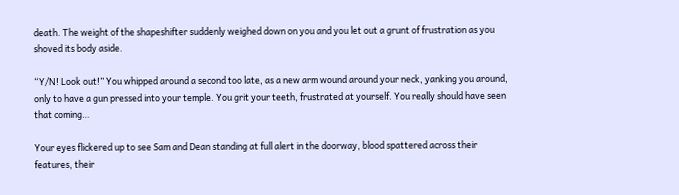death. The weight of the shapeshifter suddenly weighed down on you and you let out a grunt of frustration as you shoved its body aside.

“Y/N! Look out!” You whipped around a second too late, as a new arm wound around your neck, yanking you around, only to have a gun pressed into your temple. You grit your teeth, frustrated at yourself. You really should have seen that coming…

Your eyes flickered up to see Sam and Dean standing at full alert in the doorway, blood spattered across their features, their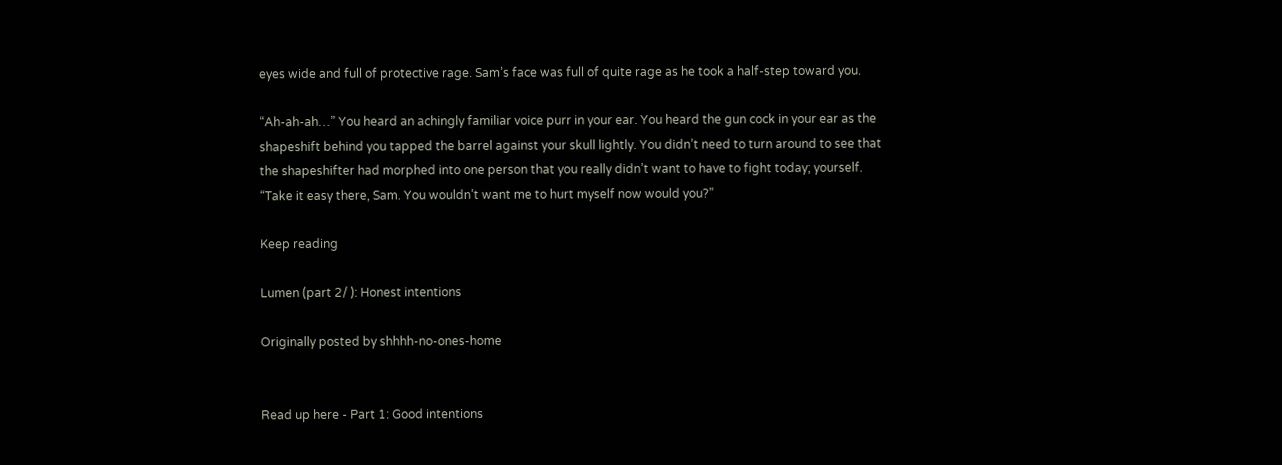eyes wide and full of protective rage. Sam’s face was full of quite rage as he took a half-step toward you.

“Ah-ah-ah…” You heard an achingly familiar voice purr in your ear. You heard the gun cock in your ear as the shapeshift behind you tapped the barrel against your skull lightly. You didn’t need to turn around to see that the shapeshifter had morphed into one person that you really didn’t want to have to fight today; yourself. “Take it easy there, Sam. You wouldn’t want me to hurt myself now would you?”

Keep reading

Lumen (part 2/ ): Honest intentions

Originally posted by shhhh-no-ones-home


Read up here - Part 1: Good intentions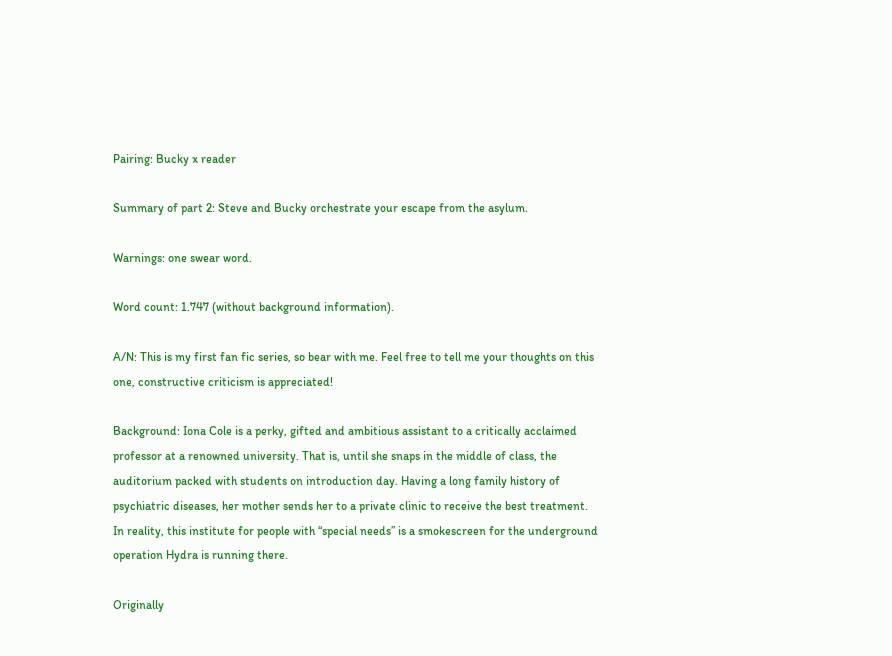Pairing: Bucky x reader

Summary of part 2: Steve and Bucky orchestrate your escape from the asylum.

Warnings: one swear word.

Word count: 1.747 (without background information).

A/N: This is my first fan fic series, so bear with me. Feel free to tell me your thoughts on this one, constructive criticism is appreciated!

Background: Iona Cole is a perky, gifted and ambitious assistant to a critically acclaimed professor at a renowned university. That is, until she snaps in the middle of class, the auditorium packed with students on introduction day. Having a long family history of psychiatric diseases, her mother sends her to a private clinic to receive the best treatment. In reality, this institute for people with “special needs” is a smokescreen for the underground operation Hydra is running there.

Originally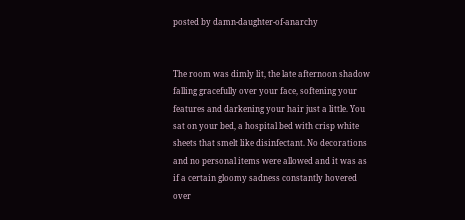posted by damn-daughter-of-anarchy


The room was dimly lit, the late afternoon shadow falling gracefully over your face, softening your features and darkening your hair just a little. You sat on your bed, a hospital bed with crisp white sheets that smelt like disinfectant. No decorations and no personal items were allowed and it was as if a certain gloomy sadness constantly hovered over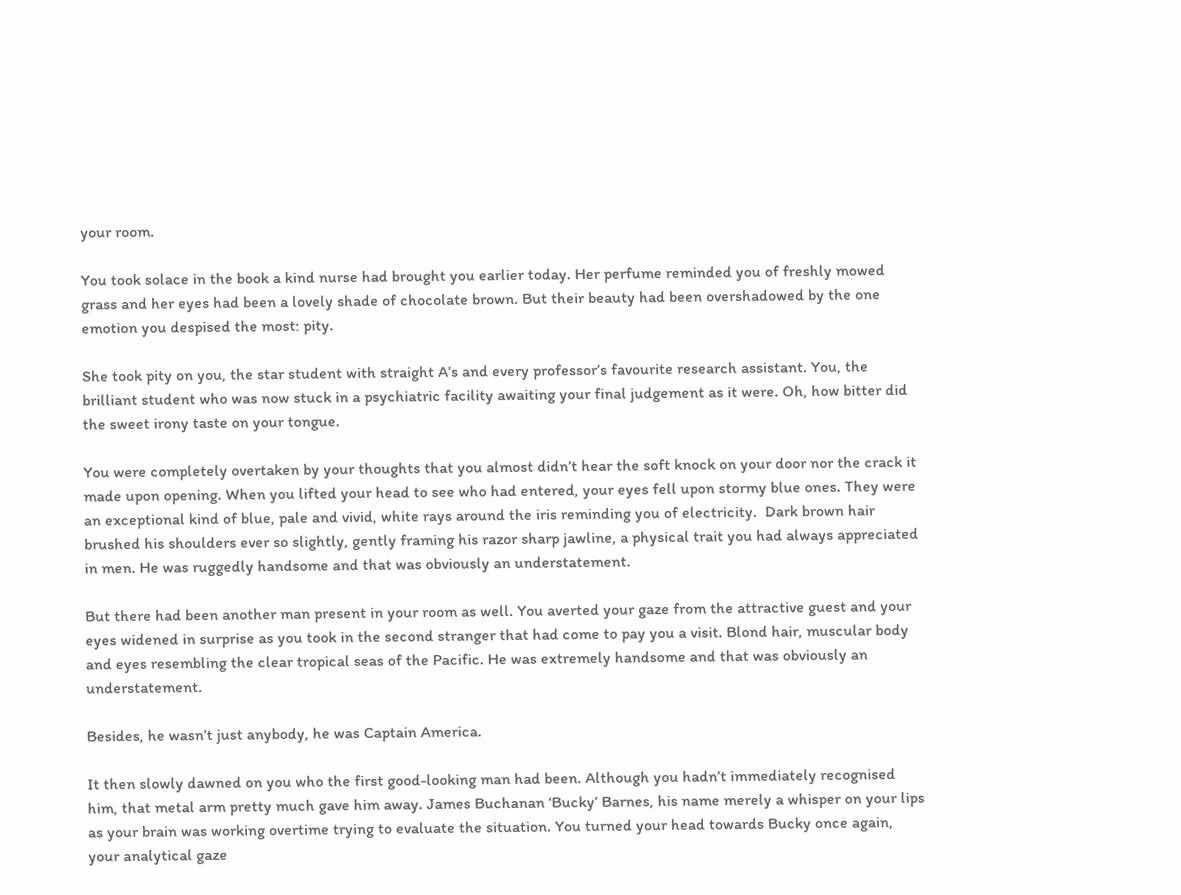your room.

You took solace in the book a kind nurse had brought you earlier today. Her perfume reminded you of freshly mowed grass and her eyes had been a lovely shade of chocolate brown. But their beauty had been overshadowed by the one emotion you despised the most: pity.

She took pity on you, the star student with straight A’s and every professor’s favourite research assistant. You, the brilliant student who was now stuck in a psychiatric facility awaiting your final judgement as it were. Oh, how bitter did the sweet irony taste on your tongue.

You were completely overtaken by your thoughts that you almost didn’t hear the soft knock on your door nor the crack it made upon opening. When you lifted your head to see who had entered, your eyes fell upon stormy blue ones. They were an exceptional kind of blue, pale and vivid, white rays around the iris reminding you of electricity.  Dark brown hair brushed his shoulders ever so slightly, gently framing his razor sharp jawline, a physical trait you had always appreciated in men. He was ruggedly handsome and that was obviously an understatement.

But there had been another man present in your room as well. You averted your gaze from the attractive guest and your eyes widened in surprise as you took in the second stranger that had come to pay you a visit. Blond hair, muscular body and eyes resembling the clear tropical seas of the Pacific. He was extremely handsome and that was obviously an understatement.

Besides, he wasn’t just anybody, he was Captain America.

It then slowly dawned on you who the first good-looking man had been. Although you hadn’t immediately recognised him, that metal arm pretty much gave him away. James Buchanan ‘Bucky’ Barnes, his name merely a whisper on your lips as your brain was working overtime trying to evaluate the situation. You turned your head towards Bucky once again, your analytical gaze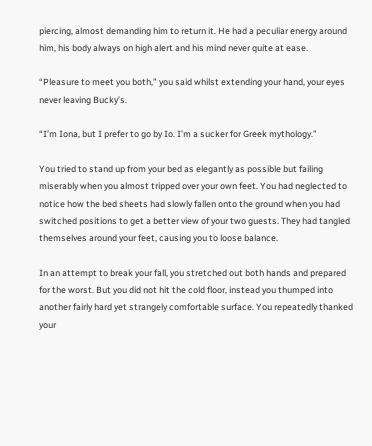piercing, almost demanding him to return it. He had a peculiar energy around him, his body always on high alert and his mind never quite at ease.

“Pleasure to meet you both,” you said whilst extending your hand, your eyes never leaving Bucky’s.

“I’m Iona, but I prefer to go by Io. I’m a sucker for Greek mythology.”

You tried to stand up from your bed as elegantly as possible but failing miserably when you almost tripped over your own feet. You had neglected to notice how the bed sheets had slowly fallen onto the ground when you had switched positions to get a better view of your two guests. They had tangled themselves around your feet, causing you to loose balance.

In an attempt to break your fall, you stretched out both hands and prepared for the worst. But you did not hit the cold floor, instead you thumped into another fairly hard yet strangely comfortable surface. You repeatedly thanked your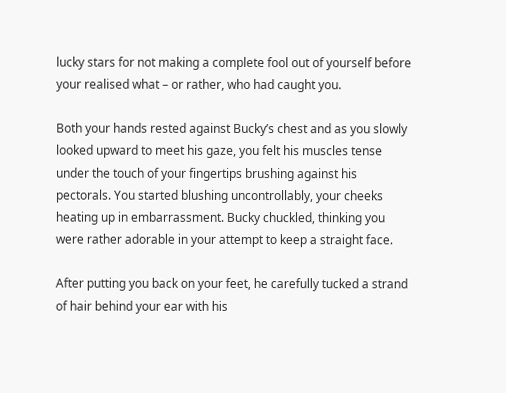lucky stars for not making a complete fool out of yourself before your realised what – or rather, who had caught you.

Both your hands rested against Bucky’s chest and as you slowly looked upward to meet his gaze, you felt his muscles tense under the touch of your fingertips brushing against his pectorals. You started blushing uncontrollably, your cheeks heating up in embarrassment. Bucky chuckled, thinking you were rather adorable in your attempt to keep a straight face.

After putting you back on your feet, he carefully tucked a strand of hair behind your ear with his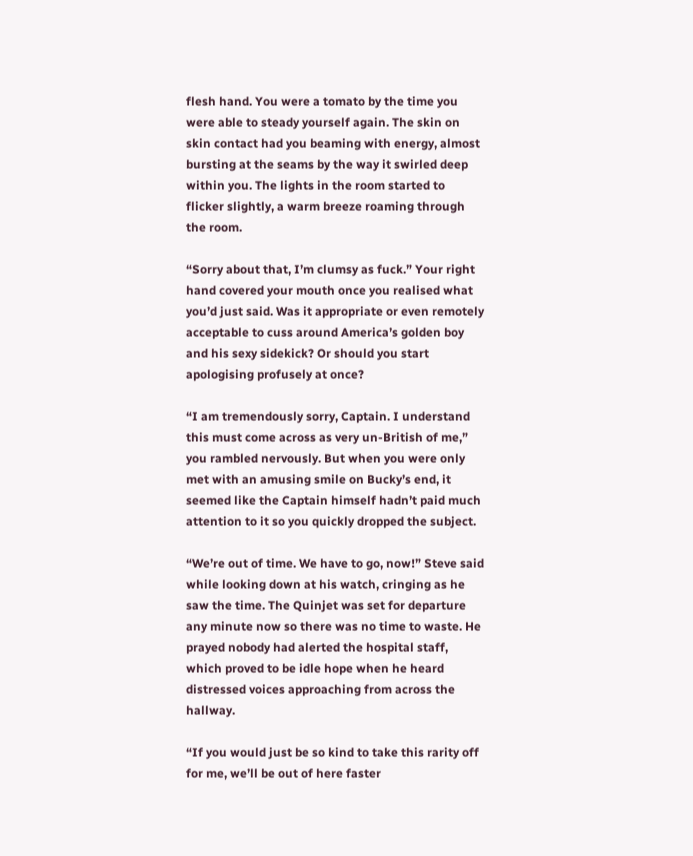flesh hand. You were a tomato by the time you were able to steady yourself again. The skin on skin contact had you beaming with energy, almost bursting at the seams by the way it swirled deep within you. The lights in the room started to flicker slightly, a warm breeze roaming through the room.

“Sorry about that, I’m clumsy as fuck.” Your right hand covered your mouth once you realised what you’d just said. Was it appropriate or even remotely acceptable to cuss around America’s golden boy and his sexy sidekick? Or should you start apologising profusely at once?

“I am tremendously sorry, Captain. I understand this must come across as very un-British of me,” you rambled nervously. But when you were only met with an amusing smile on Bucky’s end, it seemed like the Captain himself hadn’t paid much attention to it so you quickly dropped the subject.

“We’re out of time. We have to go, now!” Steve said while looking down at his watch, cringing as he saw the time. The Quinjet was set for departure any minute now so there was no time to waste. He prayed nobody had alerted the hospital staff, which proved to be idle hope when he heard distressed voices approaching from across the hallway.

“If you would just be so kind to take this rarity off for me, we’ll be out of here faster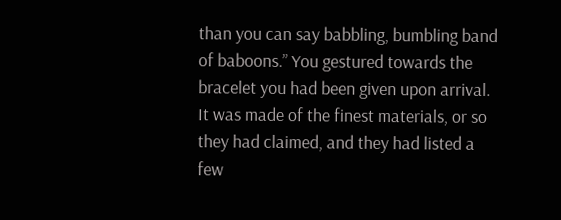than you can say babbling, bumbling band of baboons.” You gestured towards the bracelet you had been given upon arrival. It was made of the finest materials, or so they had claimed, and they had listed a few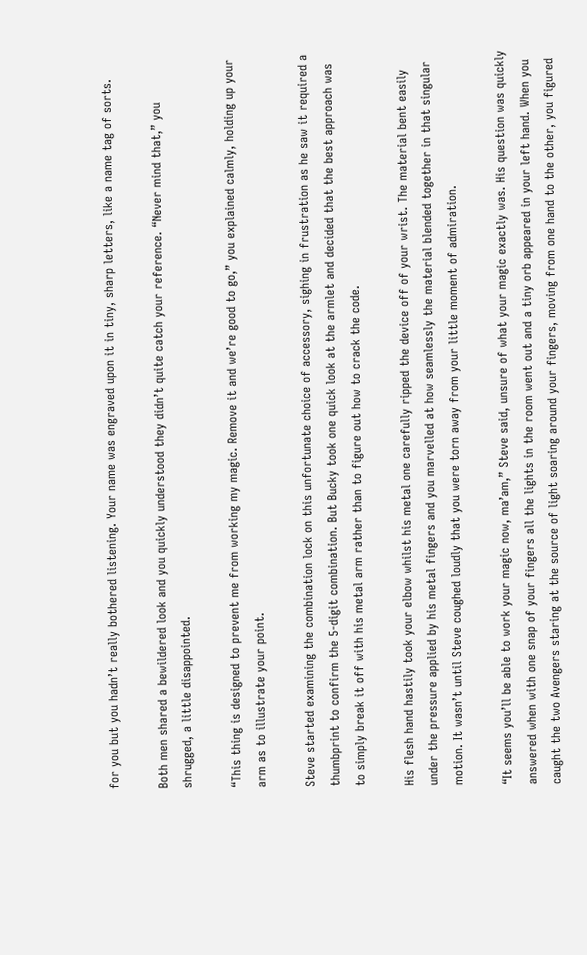for you but you hadn’t really bothered listening. Your name was engraved upon it in tiny, sharp letters, like a name tag of sorts.

Both men shared a bewildered look and you quickly understood they didn’t quite catch your reference. “Never mind that,” you shrugged, a little disappointed.

“This thing is designed to prevent me from working my magic. Remove it and we’re good to go,” you explained calmly, holding up your arm as to illustrate your point.

Steve started examining the combination lock on this unfortunate choice of accessory, sighing in frustration as he saw it required a thumbprint to confirm the 5-digit combination. But Bucky took one quick look at the armlet and decided that the best approach was to simply break it off with his metal arm rather than to figure out how to crack the code.

His flesh hand hastily took your elbow whilst his metal one carefully ripped the device off of your wrist. The material bent easily under the pressure applied by his metal fingers and you marvelled at how seamlessly the material blended together in that singular motion. It wasn’t until Steve coughed loudly that you were torn away from your little moment of admiration.

“It seems you’ll be able to work your magic now, ma’am,” Steve said, unsure of what your magic exactly was. His question was quickly answered when with one snap of your fingers all the lights in the room went out and a tiny orb appeared in your left hand. When you caught the two Avengers staring at the source of light soaring around your fingers, moving from one hand to the other, you figured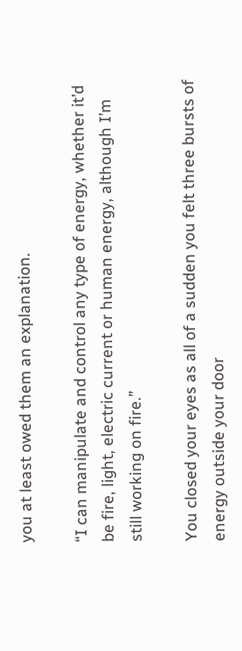you at least owed them an explanation.

“I can manipulate and control any type of energy, whether it’d be fire, light, electric current or human energy, although I’m still working on fire.”

You closed your eyes as all of a sudden you felt three bursts of energy outside your door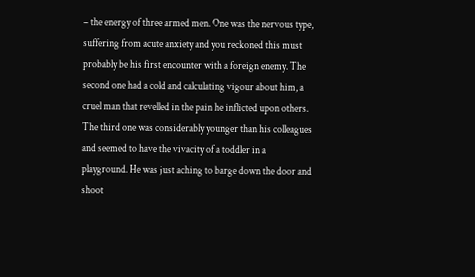– the energy of three armed men. One was the nervous type, suffering from acute anxiety and you reckoned this must probably be his first encounter with a foreign enemy. The second one had a cold and calculating vigour about him, a cruel man that revelled in the pain he inflicted upon others. The third one was considerably younger than his colleagues and seemed to have the vivacity of a toddler in a playground. He was just aching to barge down the door and shoot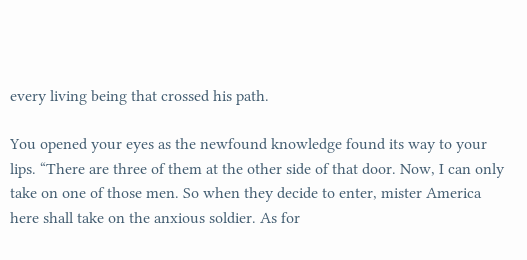every living being that crossed his path.

You opened your eyes as the newfound knowledge found its way to your lips. “There are three of them at the other side of that door. Now, I can only take on one of those men. So when they decide to enter, mister America here shall take on the anxious soldier. As for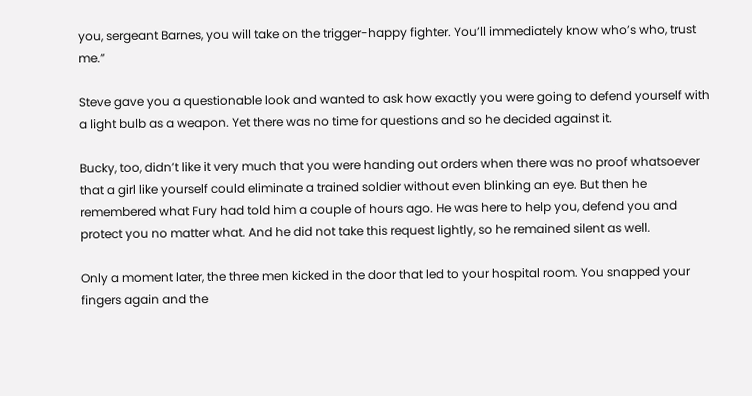you, sergeant Barnes, you will take on the trigger-happy fighter. You’ll immediately know who’s who, trust me.”

Steve gave you a questionable look and wanted to ask how exactly you were going to defend yourself with a light bulb as a weapon. Yet there was no time for questions and so he decided against it.

Bucky, too, didn’t like it very much that you were handing out orders when there was no proof whatsoever that a girl like yourself could eliminate a trained soldier without even blinking an eye. But then he remembered what Fury had told him a couple of hours ago. He was here to help you, defend you and protect you no matter what. And he did not take this request lightly, so he remained silent as well.

Only a moment later, the three men kicked in the door that led to your hospital room. You snapped your fingers again and the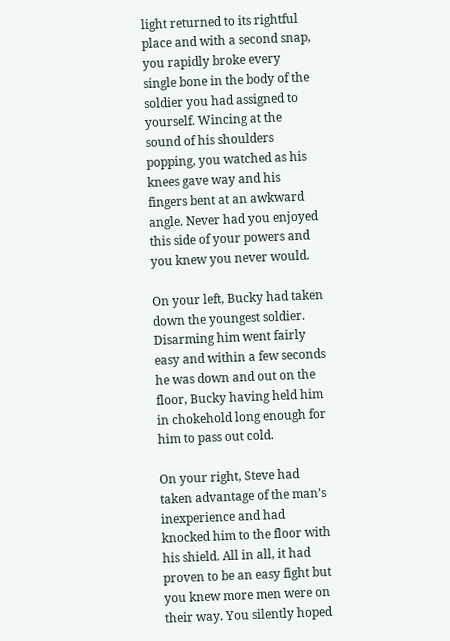light returned to its rightful place and with a second snap, you rapidly broke every single bone in the body of the soldier you had assigned to yourself. Wincing at the sound of his shoulders popping, you watched as his knees gave way and his fingers bent at an awkward angle. Never had you enjoyed this side of your powers and you knew you never would.

On your left, Bucky had taken down the youngest soldier. Disarming him went fairly easy and within a few seconds he was down and out on the floor, Bucky having held him in chokehold long enough for him to pass out cold.

On your right, Steve had taken advantage of the man’s inexperience and had knocked him to the floor with his shield. All in all, it had proven to be an easy fight but you knew more men were on their way. You silently hoped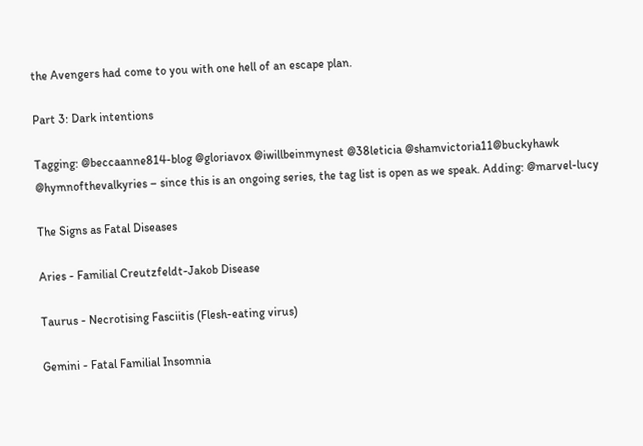the Avengers had come to you with one hell of an escape plan.

Part 3: Dark intentions

Tagging: @beccaanne814-blog @gloriavox @iwillbeinmynest @38leticia @shamvictoria11@buckyhawk @hymnofthevalkyries – since this is an ongoing series, the tag list is open as we speak. Adding: @marvel-lucy

The Signs as Fatal Diseases

Aries - Familial Creutzfeldt-Jakob Disease

Taurus - Necrotising Fasciitis (Flesh-eating virus)

Gemini - Fatal Familial Insomnia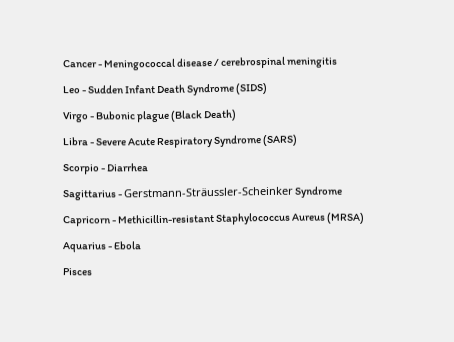Cancer - Meningococcal disease / cerebrospinal meningitis

Leo - Sudden Infant Death Syndrome (SIDS)

Virgo - Bubonic plague (Black Death)

Libra - Severe Acute Respiratory Syndrome (SARS)

Scorpio - Diarrhea

Sagittarius - Gerstmann-Sträussler-Scheinker Syndrome

Capricorn - Methicillin-resistant Staphylococcus Aureus (MRSA)

Aquarius - Ebola

Pisces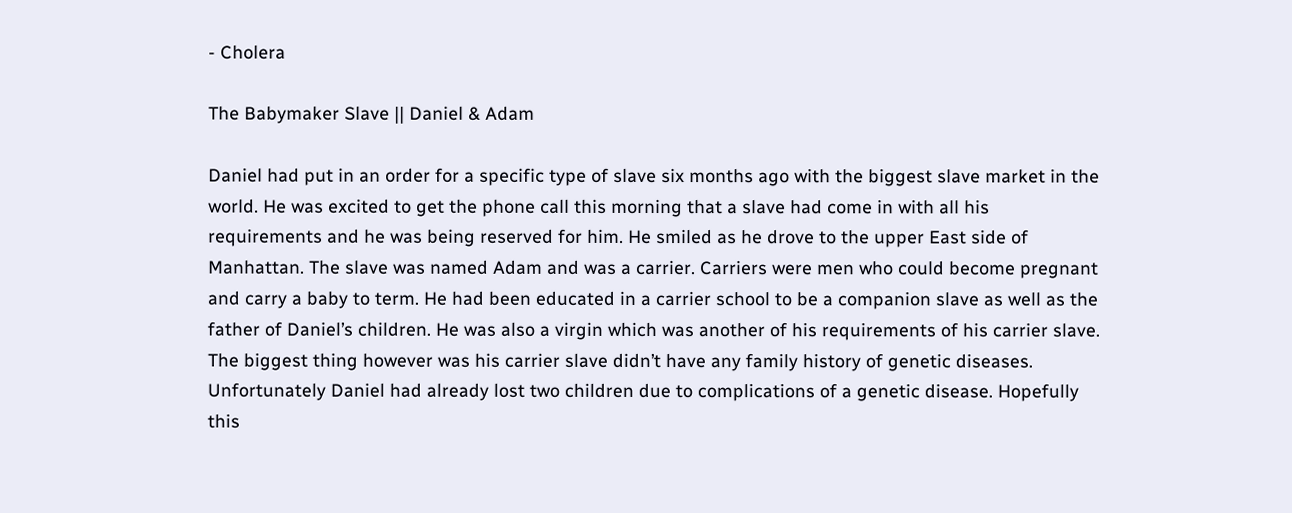- Cholera

The Babymaker Slave || Daniel & Adam

Daniel had put in an order for a specific type of slave six months ago with the biggest slave market in the world. He was excited to get the phone call this morning that a slave had come in with all his requirements and he was being reserved for him. He smiled as he drove to the upper East side of Manhattan. The slave was named Adam and was a carrier. Carriers were men who could become pregnant and carry a baby to term. He had been educated in a carrier school to be a companion slave as well as the father of Daniel’s children. He was also a virgin which was another of his requirements of his carrier slave. The biggest thing however was his carrier slave didn’t have any family history of genetic diseases. Unfortunately Daniel had already lost two children due to complications of a genetic disease. Hopefully this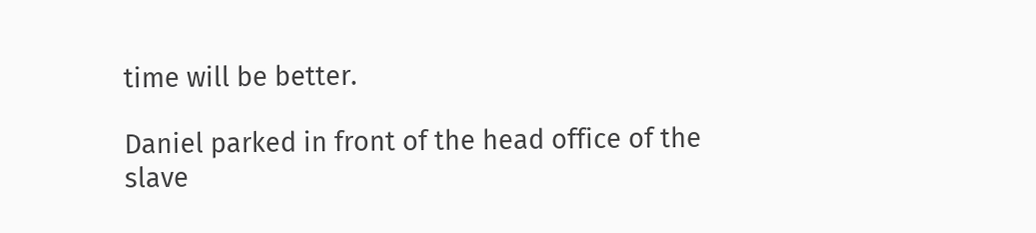time will be better.

Daniel parked in front of the head office of the slave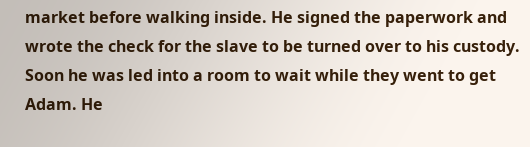market before walking inside. He signed the paperwork and wrote the check for the slave to be turned over to his custody. Soon he was led into a room to wait while they went to get Adam. He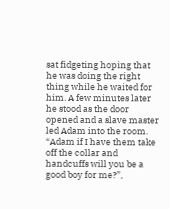sat fidgeting hoping that he was doing the right thing while he waited for him. A few minutes later he stood as the door opened and a slave master led Adam into the room. “Adam if I have them take off the collar and handcuffs will you be a good boy for me?”,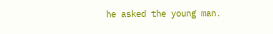he asked the young man.